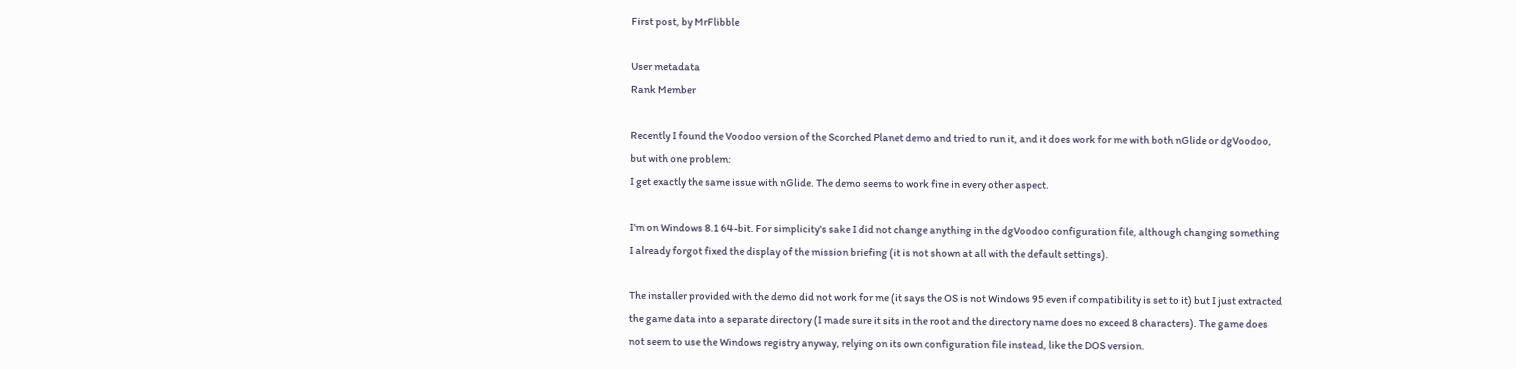First post, by MrFlibble

User metadata
Rank Member

Recently I found the Voodoo version of the Scorched Planet demo and tried to run it, and it does work for me with both nGlide or dgVoodoo, but with one problem:
I get exactly the same issue with nGlide. The demo seems to work fine in every other aspect.

I'm on Windows 8.1 64-bit. For simplicity's sake I did not change anything in the dgVoodoo configuration file, although changing something I already forgot fixed the display of the mission briefing (it is not shown at all with the default settings).

The installer provided with the demo did not work for me (it says the OS is not Windows 95 even if compatibility is set to it) but I just extracted the game data into a separate directory (I made sure it sits in the root and the directory name does no exceed 8 characters). The game does not seem to use the Windows registry anyway, relying on its own configuration file instead, like the DOS version.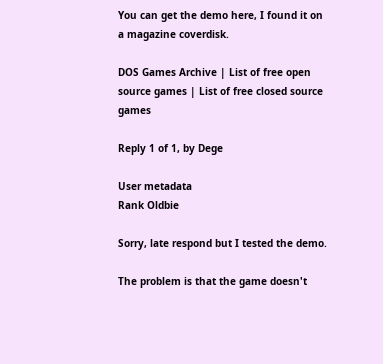You can get the demo here, I found it on a magazine coverdisk.

DOS Games Archive | List of free open source games | List of free closed source games

Reply 1 of 1, by Dege

User metadata
Rank Oldbie

Sorry, late respond but I tested the demo.

The problem is that the game doesn't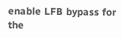enable LFB bypass for the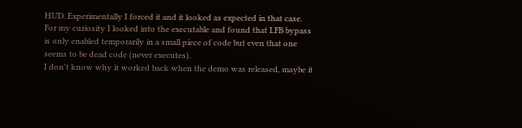HUD. Experimentally I forced it and it looked as expected in that case.
For my curiosity I looked into the executable and found that LFB bypass is only enabled temporarily in a small piece of code but even that one seems to be dead code (never executes).
I don't know why it worked back when the demo was released, maybe it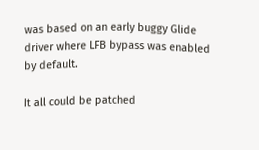was based on an early buggy Glide driver where LFB bypass was enabled by default.

It all could be patched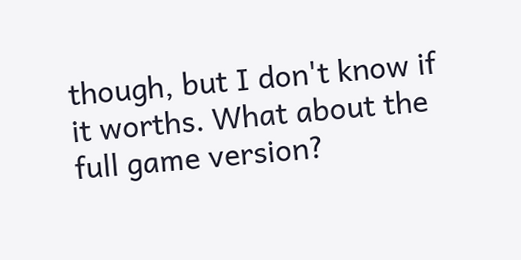though, but I don't know if it worths. What about the full game version?